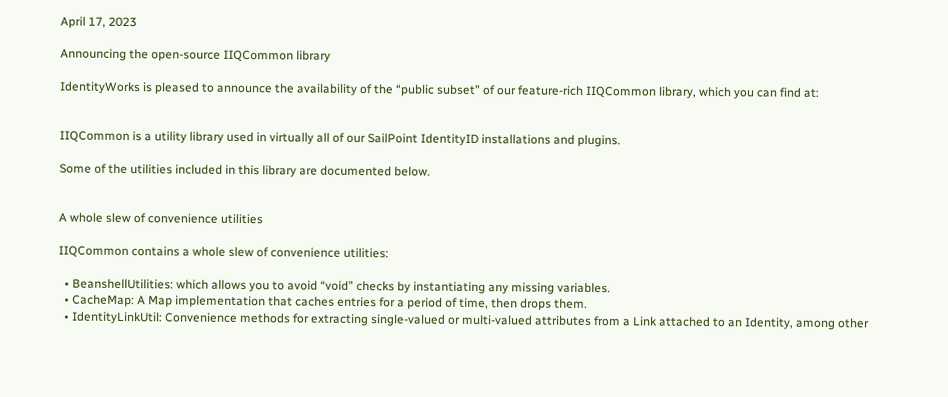April 17, 2023

Announcing the open-source IIQCommon library

IdentityWorks is pleased to announce the availability of the “public subset” of our feature-rich IIQCommon library, which you can find at:


IIQCommon is a utility library used in virtually all of our SailPoint IdentityID installations and plugins.

Some of the utilities included in this library are documented below.


A whole slew of convenience utilities

IIQCommon contains a whole slew of convenience utilities:

  • BeanshellUtilities: which allows you to avoid “void” checks by instantiating any missing variables.
  • CacheMap: A Map implementation that caches entries for a period of time, then drops them.
  • IdentityLinkUtil: Convenience methods for extracting single-valued or multi-valued attributes from a Link attached to an Identity, among other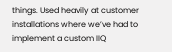things. Used heavily at customer installations where we’ve had to implement a custom IIQ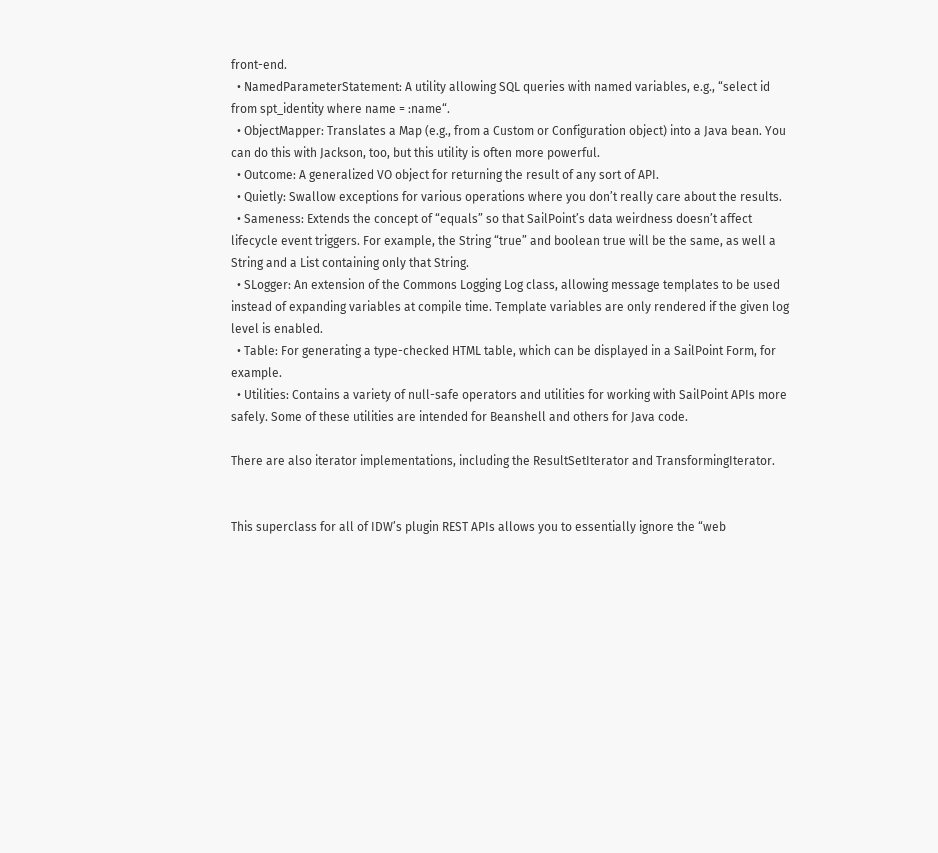front-end.
  • NamedParameterStatement: A utility allowing SQL queries with named variables, e.g., “select id from spt_identity where name = :name“.
  • ObjectMapper: Translates a Map (e.g., from a Custom or Configuration object) into a Java bean. You can do this with Jackson, too, but this utility is often more powerful.
  • Outcome: A generalized VO object for returning the result of any sort of API.
  • Quietly: Swallow exceptions for various operations where you don’t really care about the results.
  • Sameness: Extends the concept of “equals” so that SailPoint’s data weirdness doesn’t affect lifecycle event triggers. For example, the String “true” and boolean true will be the same, as well a String and a List containing only that String.
  • SLogger: An extension of the Commons Logging Log class, allowing message templates to be used instead of expanding variables at compile time. Template variables are only rendered if the given log level is enabled.
  • Table: For generating a type-checked HTML table, which can be displayed in a SailPoint Form, for example.
  • Utilities: Contains a variety of null-safe operators and utilities for working with SailPoint APIs more safely. Some of these utilities are intended for Beanshell and others for Java code.

There are also iterator implementations, including the ResultSetIterator and TransformingIterator.


This superclass for all of IDW’s plugin REST APIs allows you to essentially ignore the “web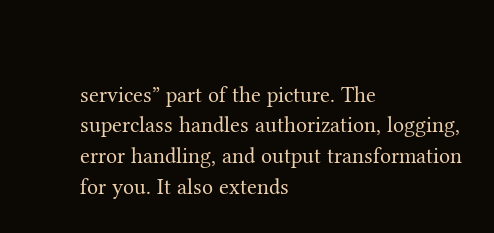services” part of the picture. The superclass handles authorization, logging, error handling, and output transformation for you. It also extends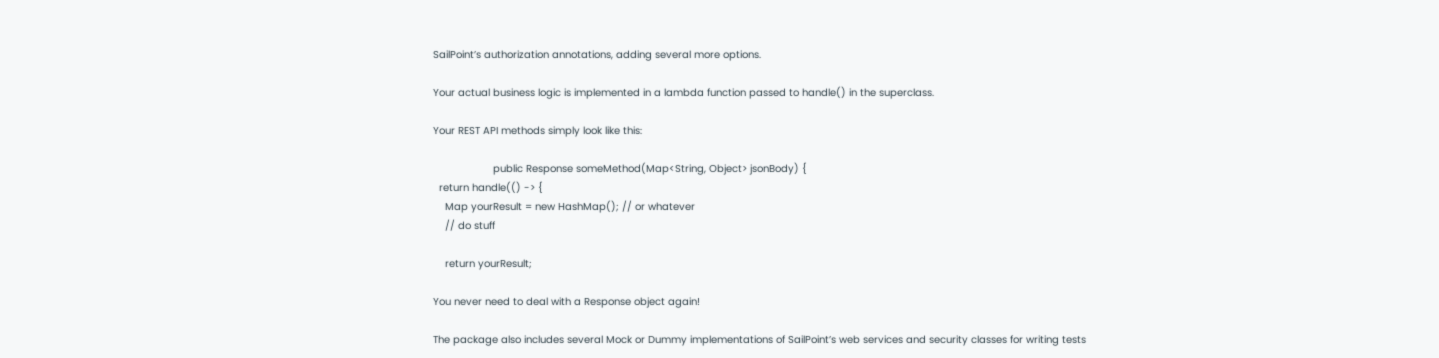SailPoint’s authorization annotations, adding several more options.

Your actual business logic is implemented in a lambda function passed to handle() in the superclass.

Your REST API methods simply look like this:

                    public Response someMethod(Map<String, Object> jsonBody) {
  return handle(() -> {
    Map yourResult = new HashMap(); // or whatever
    // do stuff

    return yourResult;

You never need to deal with a Response object again!

The package also includes several Mock or Dummy implementations of SailPoint’s web services and security classes for writing tests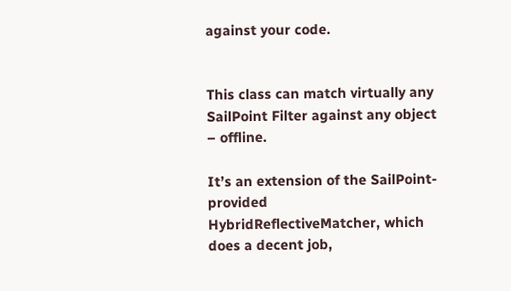against your code.


This class can match virtually any SailPoint Filter against any object – offline.

It’s an extension of the SailPoint-provided HybridReflectiveMatcher, which does a decent job,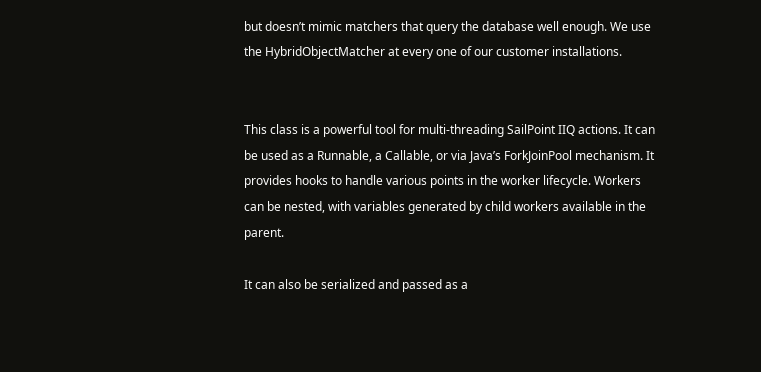but doesn’t mimic matchers that query the database well enough. We use the HybridObjectMatcher at every one of our customer installations.


This class is a powerful tool for multi-threading SailPoint IIQ actions. It can be used as a Runnable, a Callable, or via Java’s ForkJoinPool mechanism. It provides hooks to handle various points in the worker lifecycle. Workers can be nested, with variables generated by child workers available in the parent.

It can also be serialized and passed as a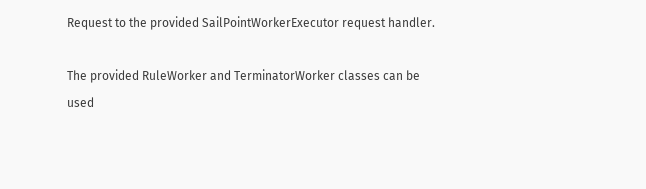Request to the provided SailPointWorkerExecutor request handler.

The provided RuleWorker and TerminatorWorker classes can be used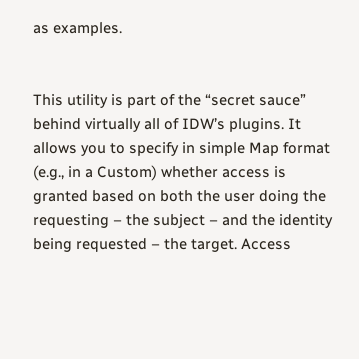as examples.


This utility is part of the “secret sauce” behind virtually all of IDW’s plugins. It allows you to specify in simple Map format (e.g., in a Custom) whether access is granted based on both the user doing the requesting – the subject – and the identity being requested – the target. Access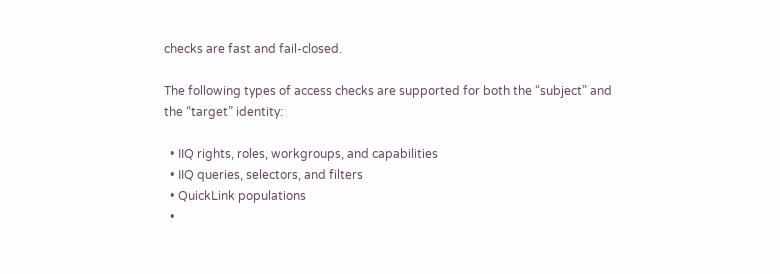checks are fast and fail-closed.

The following types of access checks are supported for both the “subject” and the “target” identity:

  • IIQ rights, roles, workgroups, and capabilities
  • IIQ queries, selectors, and filters
  • QuickLink populations
  •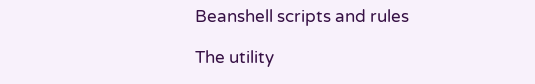Beanshell scripts and rules

The utility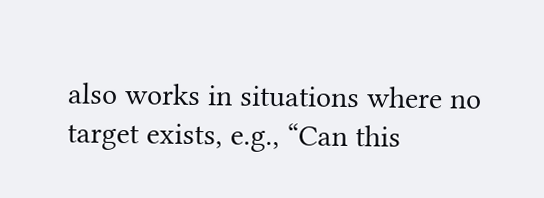also works in situations where no target exists, e.g., “Can this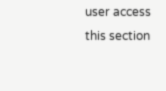user access this section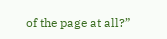of the page at all?”